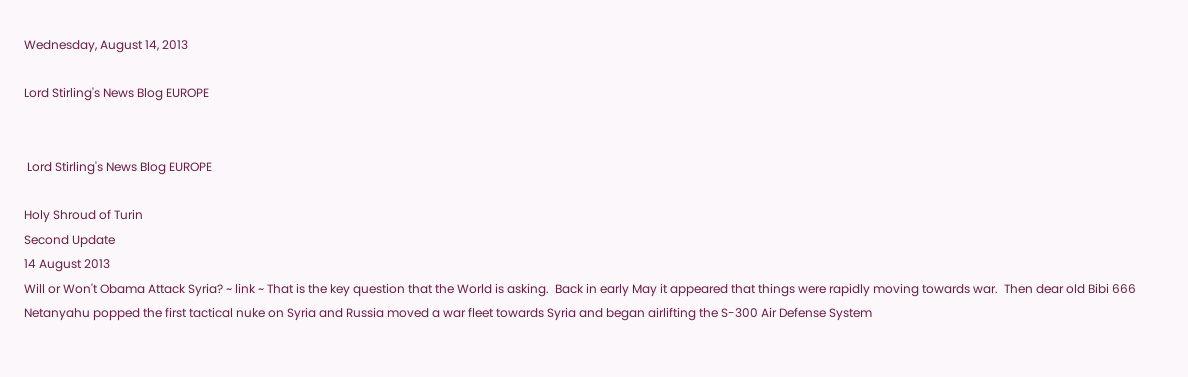Wednesday, August 14, 2013

Lord Stirling's News Blog EUROPE


 Lord Stirling's News Blog EUROPE

Holy Shroud of Turin
Second Update
14 August 2013
Will or Won't Obama Attack Syria? ~ link ~ That is the key question that the World is asking.  Back in early May it appeared that things were rapidly moving towards war.  Then dear old Bibi 666 Netanyahu popped the first tactical nuke on Syria and Russia moved a war fleet towards Syria and began airlifting the S-300 Air Defense System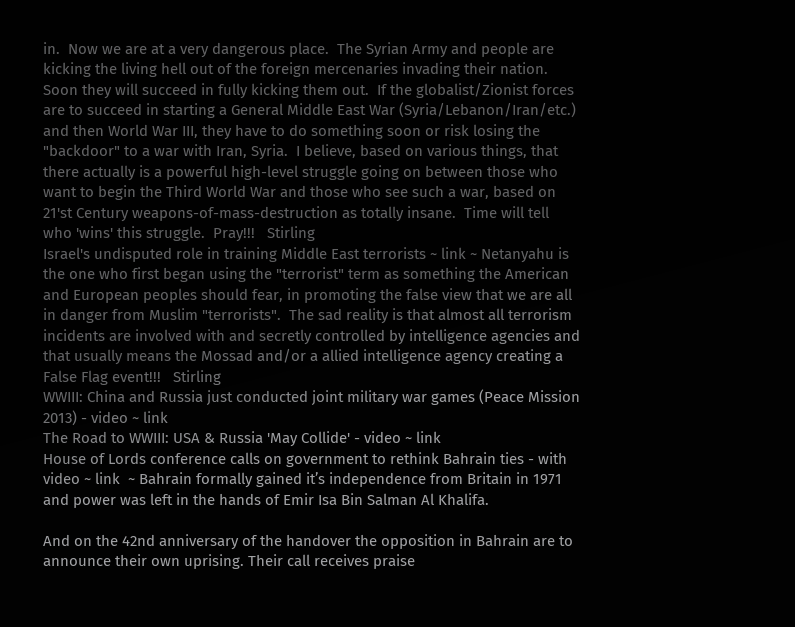in.  Now we are at a very dangerous place.  The Syrian Army and people are kicking the living hell out of the foreign mercenaries invading their nation.  Soon they will succeed in fully kicking them out.  If the globalist/Zionist forces are to succeed in starting a General Middle East War (Syria/Lebanon/Iran/etc.) and then World War III, they have to do something soon or risk losing the "backdoor" to a war with Iran, Syria.  I believe, based on various things, that there actually is a powerful high-level struggle going on between those who want to begin the Third World War and those who see such a war, based on 21'st Century weapons-of-mass-destruction as totally insane.  Time will tell who 'wins' this struggle.  Pray!!!   Stirling
Israel's undisputed role in training Middle East terrorists ~ link ~ Netanyahu is the one who first began using the "terrorist" term as something the American and European peoples should fear, in promoting the false view that we are all in danger from Muslim "terrorists".  The sad reality is that almost all terrorism incidents are involved with and secretly controlled by intelligence agencies and that usually means the Mossad and/or a allied intelligence agency creating a False Flag event!!!   Stirling
WWIII: China and Russia just conducted joint military war games (Peace Mission 2013) - video ~ link
The Road to WWIII: USA & Russia 'May Collide' - video ~ link
House of Lords conference calls on government to rethink Bahrain ties - with video ~ link  ~ Bahrain formally gained it’s independence from Britain in 1971 and power was left in the hands of Emir Isa Bin Salman Al Khalifa.

And on the 42nd anniversary of the handover the opposition in Bahrain are to announce their own uprising. Their call receives praise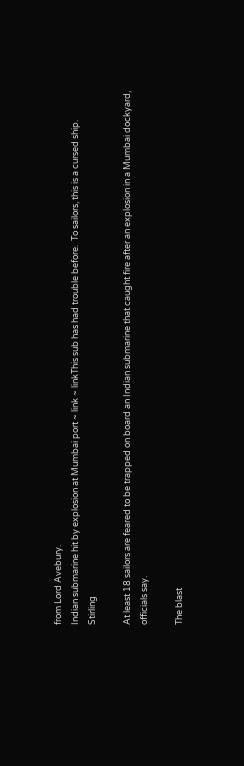from Lord Avebury.
Indian submarine hit by explosion at Mumbai port ~ link ~ linkThis sub has had trouble before.  To sailors, this is a cursed ship.   Stirling

At least 18 sailors are feared to be trapped on board an Indian submarine that caught fire after an explosion in a Mumbai dockyard, officials say.

The blast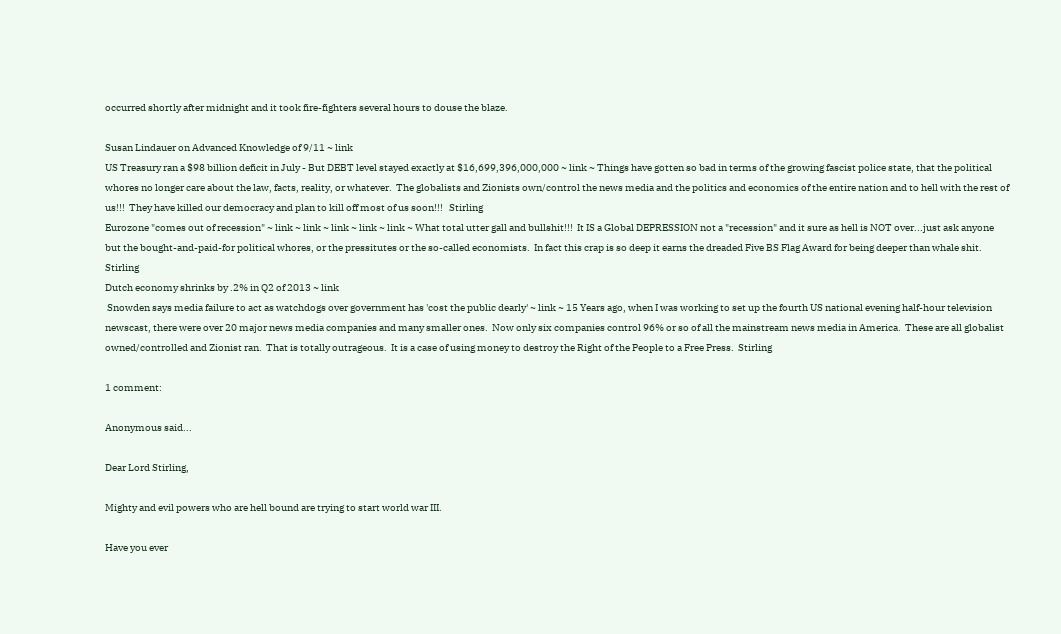occurred shortly after midnight and it took fire-fighters several hours to douse the blaze.

Susan Lindauer on Advanced Knowledge of 9/11 ~ link
US Treasury ran a $98 billion deficit in July - But DEBT level stayed exactly at $16,699,396,000,000 ~ link ~ Things have gotten so bad in terms of the growing fascist police state, that the political whores no longer care about the law, facts, reality, or whatever.  The globalists and Zionists own/control the news media and the politics and economics of the entire nation and to hell with the rest of us!!!  They have killed our democracy and plan to kill off most of us soon!!!   Stirling
Eurozone "comes out of recession" ~ link ~ link ~ link ~ link ~ link ~ What total utter gall and bullshit!!!  It IS a Global DEPRESSION not a "recession" and it sure as hell is NOT over...just ask anyone but the bought-and-paid-for political whores, or the pressitutes or the so-called economists.  In fact this crap is so deep it earns the dreaded Five BS Flag Award for being deeper than whale shit.   Stirling
Dutch economy shrinks by .2% in Q2 of 2013 ~ link
 Snowden says media failure to act as watchdogs over government has 'cost the public dearly' ~ link ~ 15 Years ago, when I was working to set up the fourth US national evening half-hour television newscast, there were over 20 major news media companies and many smaller ones.  Now only six companies control 96% or so of all the mainstream news media in America.  These are all globalist owned/controlled and Zionist ran.  That is totally outrageous.  It is a case of using money to destroy the Right of the People to a Free Press.  Stirling

1 comment:

Anonymous said...

Dear Lord Stirling,

Mighty and evil powers who are hell bound are trying to start world war III.

Have you ever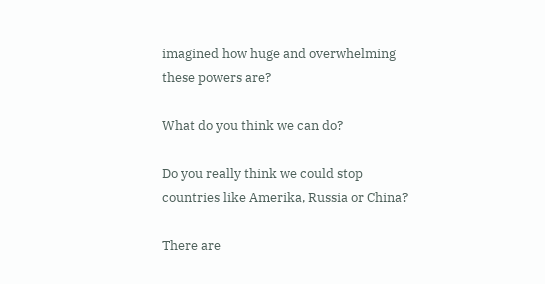imagined how huge and overwhelming these powers are?

What do you think we can do?

Do you really think we could stop countries like Amerika, Russia or China?

There are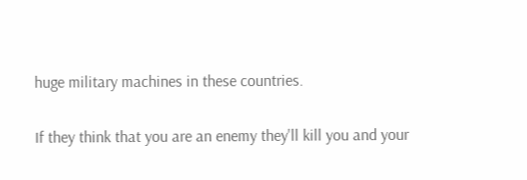huge military machines in these countries.

If they think that you are an enemy they'll kill you and your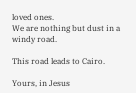loved ones.
We are nothing but dust in a windy road.

This road leads to Cairo.

Yours, in Jesus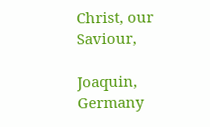Christ, our Saviour,

Joaquin, Germany